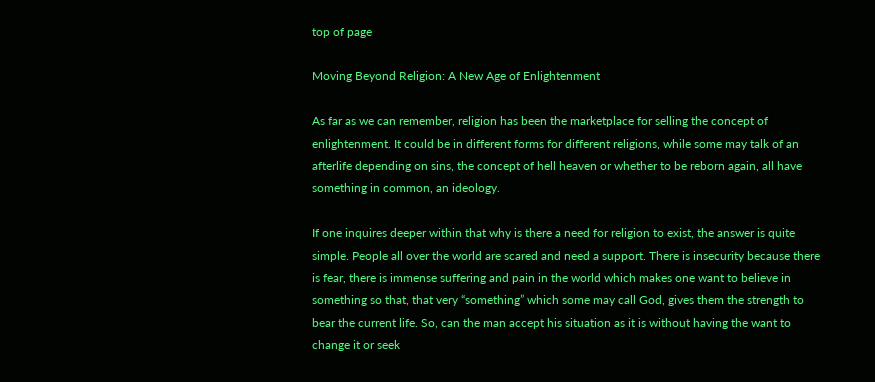top of page

Moving Beyond Religion: A New Age of Enlightenment

As far as we can remember, religion has been the marketplace for selling the concept of enlightenment. It could be in different forms for different religions, while some may talk of an afterlife depending on sins, the concept of hell heaven or whether to be reborn again, all have something in common, an ideology.

If one inquires deeper within that why is there a need for religion to exist, the answer is quite simple. People all over the world are scared and need a support. There is insecurity because there is fear, there is immense suffering and pain in the world which makes one want to believe in something so that, that very “something” which some may call God, gives them the strength to bear the current life. So, can the man accept his situation as it is without having the want to change it or seek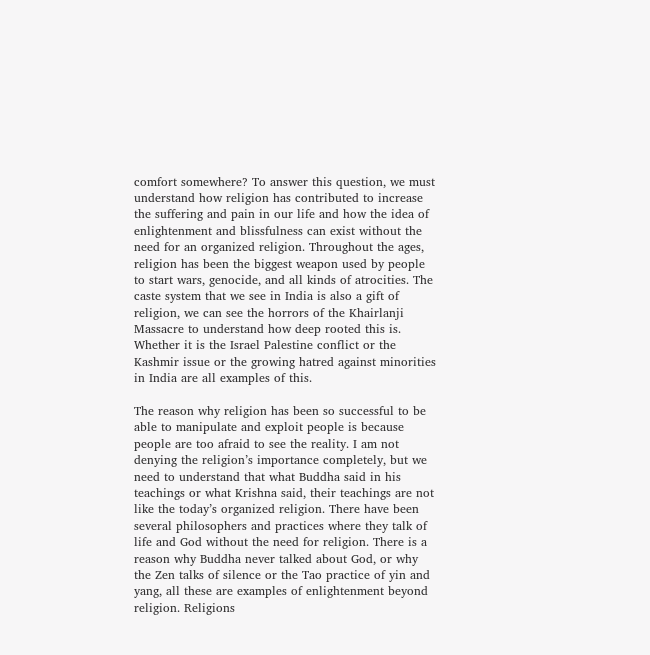comfort somewhere? To answer this question, we must understand how religion has contributed to increase the suffering and pain in our life and how the idea of enlightenment and blissfulness can exist without the need for an organized religion. Throughout the ages, religion has been the biggest weapon used by people to start wars, genocide, and all kinds of atrocities. The caste system that we see in India is also a gift of religion, we can see the horrors of the Khairlanji Massacre to understand how deep rooted this is. Whether it is the Israel Palestine conflict or the Kashmir issue or the growing hatred against minorities in India are all examples of this.

The reason why religion has been so successful to be able to manipulate and exploit people is because people are too afraid to see the reality. I am not denying the religion’s importance completely, but we need to understand that what Buddha said in his teachings or what Krishna said, their teachings are not like the today’s organized religion. There have been several philosophers and practices where they talk of life and God without the need for religion. There is a reason why Buddha never talked about God, or why the Zen talks of silence or the Tao practice of yin and yang, all these are examples of enlightenment beyond religion. Religions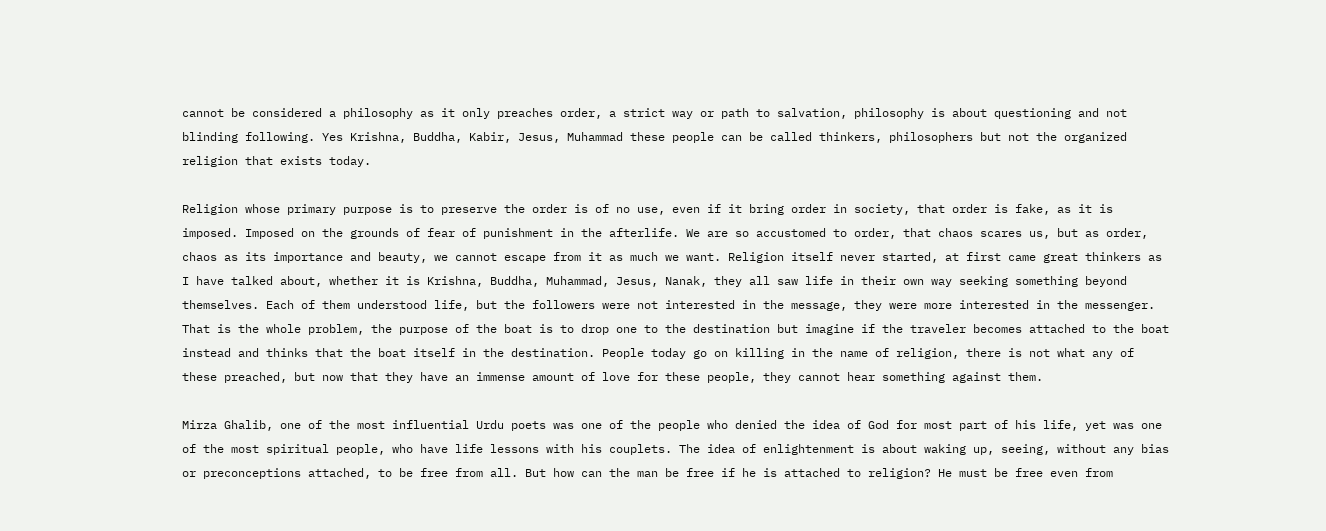cannot be considered a philosophy as it only preaches order, a strict way or path to salvation, philosophy is about questioning and not blinding following. Yes Krishna, Buddha, Kabir, Jesus, Muhammad these people can be called thinkers, philosophers but not the organized religion that exists today.

Religion whose primary purpose is to preserve the order is of no use, even if it bring order in society, that order is fake, as it is imposed. Imposed on the grounds of fear of punishment in the afterlife. We are so accustomed to order, that chaos scares us, but as order, chaos as its importance and beauty, we cannot escape from it as much we want. Religion itself never started, at first came great thinkers as I have talked about, whether it is Krishna, Buddha, Muhammad, Jesus, Nanak, they all saw life in their own way seeking something beyond themselves. Each of them understood life, but the followers were not interested in the message, they were more interested in the messenger. That is the whole problem, the purpose of the boat is to drop one to the destination but imagine if the traveler becomes attached to the boat instead and thinks that the boat itself in the destination. People today go on killing in the name of religion, there is not what any of these preached, but now that they have an immense amount of love for these people, they cannot hear something against them.

Mirza Ghalib, one of the most influential Urdu poets was one of the people who denied the idea of God for most part of his life, yet was one of the most spiritual people, who have life lessons with his couplets. The idea of enlightenment is about waking up, seeing, without any bias or preconceptions attached, to be free from all. But how can the man be free if he is attached to religion? He must be free even from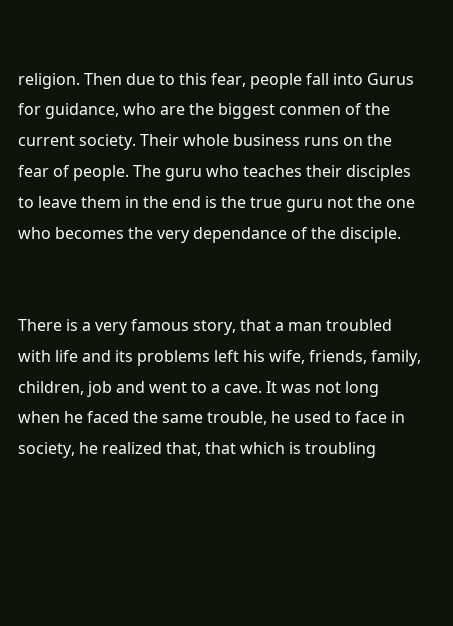religion. Then due to this fear, people fall into Gurus for guidance, who are the biggest conmen of the current society. Their whole business runs on the fear of people. The guru who teaches their disciples to leave them in the end is the true guru not the one who becomes the very dependance of the disciple.


There is a very famous story, that a man troubled with life and its problems left his wife, friends, family, children, job and went to a cave. It was not long when he faced the same trouble, he used to face in society, he realized that, that which is troubling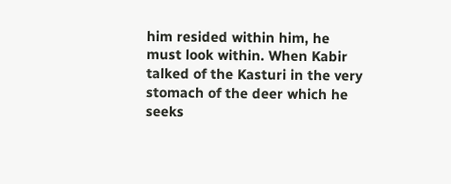him resided within him, he must look within. When Kabir talked of the Kasturi in the very stomach of the deer which he seeks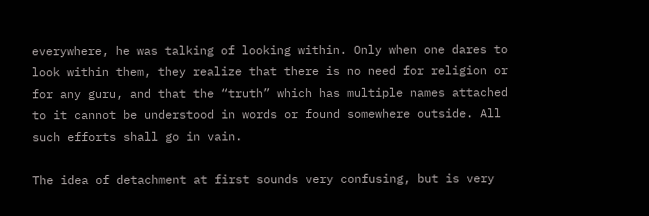everywhere, he was talking of looking within. Only when one dares to look within them, they realize that there is no need for religion or for any guru, and that the “truth” which has multiple names attached to it cannot be understood in words or found somewhere outside. All such efforts shall go in vain.

The idea of detachment at first sounds very confusing, but is very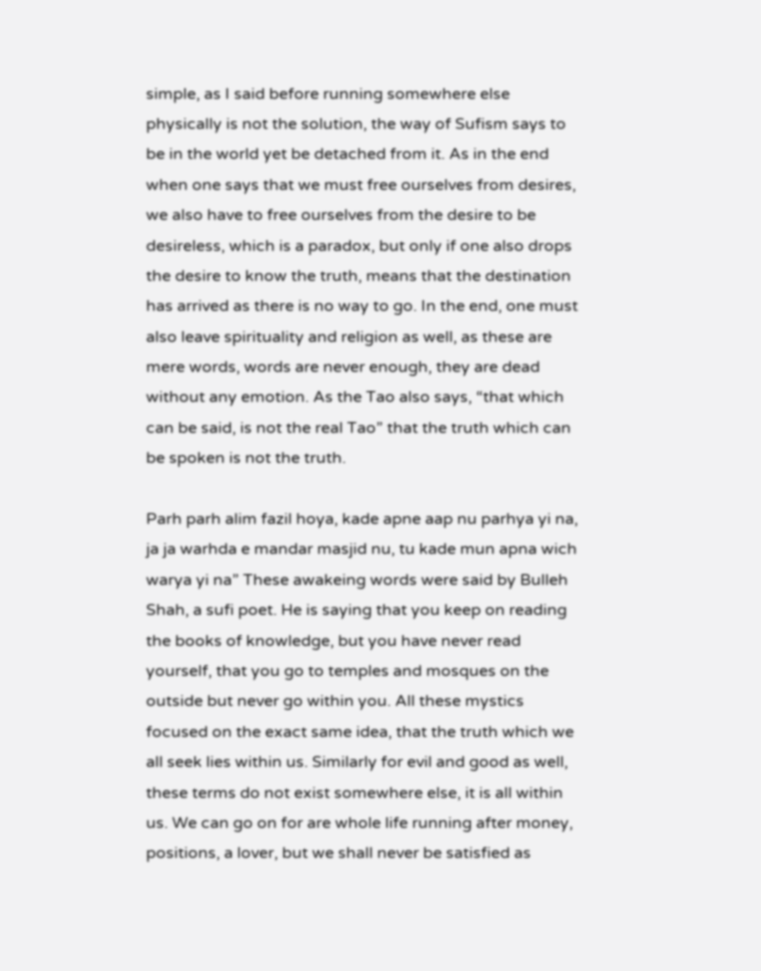simple, as I said before running somewhere else physically is not the solution, the way of Sufism says to be in the world yet be detached from it. As in the end when one says that we must free ourselves from desires, we also have to free ourselves from the desire to be desireless, which is a paradox, but only if one also drops the desire to know the truth, means that the destination has arrived as there is no way to go. In the end, one must also leave spirituality and religion as well, as these are mere words, words are never enough, they are dead without any emotion. As the Tao also says, “that which can be said, is not the real Tao” that the truth which can be spoken is not the truth.

Parh parh alim fazil hoya, kade apne aap nu parhya yi na, ja ja warhda e mandar masjid nu, tu kade mun apna wich warya yi na” These awakeing words were said by Bulleh Shah, a sufi poet. He is saying that you keep on reading the books of knowledge, but you have never read yourself, that you go to temples and mosques on the outside but never go within you. All these mystics focused on the exact same idea, that the truth which we all seek lies within us. Similarly for evil and good as well, these terms do not exist somewhere else, it is all within us. We can go on for are whole life running after money, positions, a lover, but we shall never be satisfied as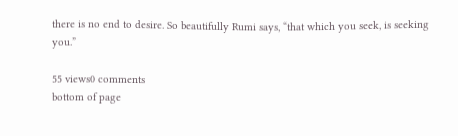there is no end to desire. So beautifully Rumi says, “that which you seek, is seeking you.”

55 views0 comments
bottom of page